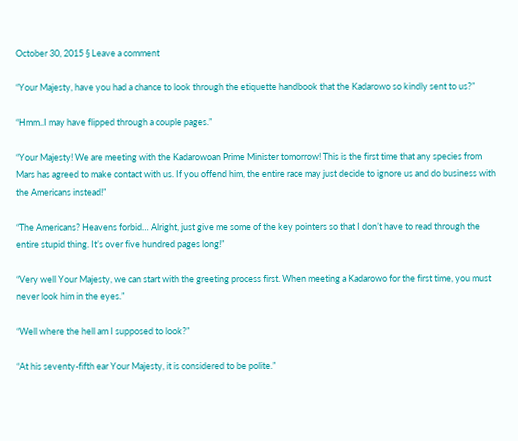October 30, 2015 § Leave a comment

“Your Majesty, have you had a chance to look through the etiquette handbook that the Kadarowo so kindly sent to us?”

“Hmm..I may have flipped through a couple pages.”

“Your Majesty! We are meeting with the Kadarowoan Prime Minister tomorrow! This is the first time that any species from Mars has agreed to make contact with us. If you offend him, the entire race may just decide to ignore us and do business with the Americans instead!”

“The Americans? Heavens forbid… Alright, just give me some of the key pointers so that I don’t have to read through the entire stupid thing. It’s over five hundred pages long!”

“Very well Your Majesty, we can start with the greeting process first. When meeting a Kadarowo for the first time, you must never look him in the eyes.”

“Well where the hell am I supposed to look?”

“At his seventy-fifth ear Your Majesty, it is considered to be polite.”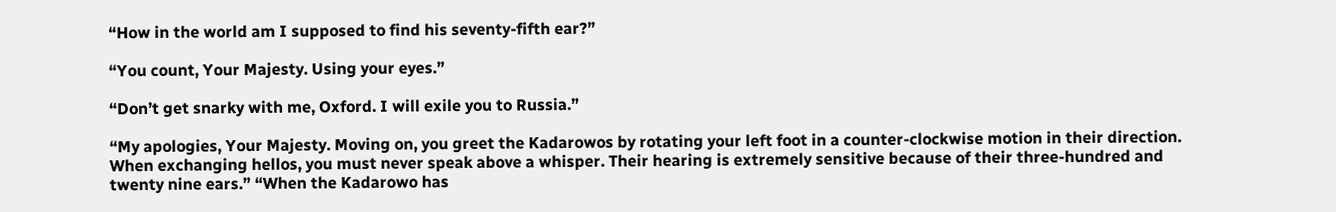“How in the world am I supposed to find his seventy-fifth ear?”

“You count, Your Majesty. Using your eyes.”

“Don’t get snarky with me, Oxford. I will exile you to Russia.”

“My apologies, Your Majesty. Moving on, you greet the Kadarowos by rotating your left foot in a counter-clockwise motion in their direction. When exchanging hellos, you must never speak above a whisper. Their hearing is extremely sensitive because of their three-hundred and twenty nine ears.” “When the Kadarowo has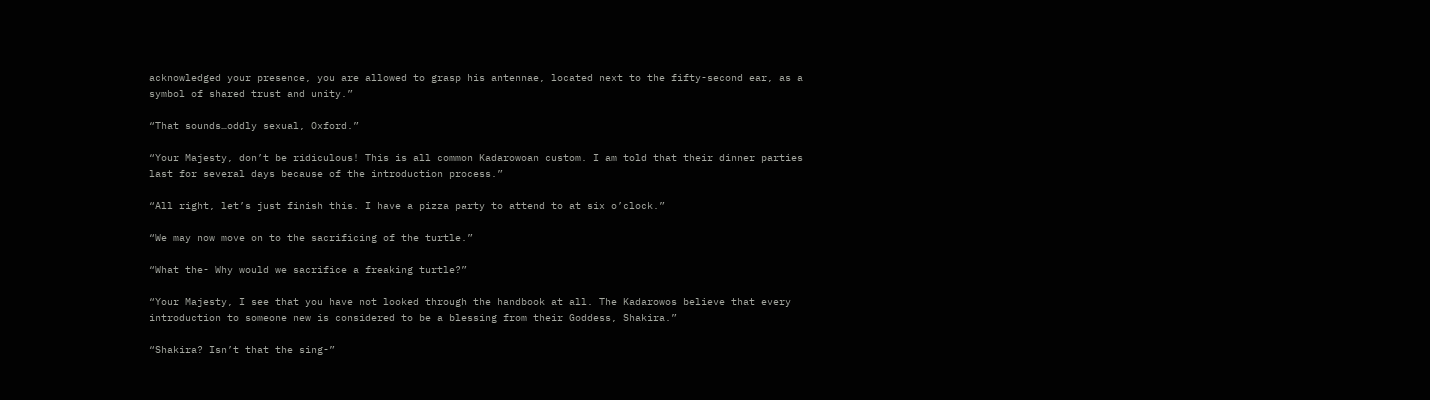acknowledged your presence, you are allowed to grasp his antennae, located next to the fifty-second ear, as a symbol of shared trust and unity.”

“That sounds…oddly sexual, Oxford.”

“Your Majesty, don’t be ridiculous! This is all common Kadarowoan custom. I am told that their dinner parties last for several days because of the introduction process.”

“All right, let’s just finish this. I have a pizza party to attend to at six o’clock.”

“We may now move on to the sacrificing of the turtle.”

“What the- Why would we sacrifice a freaking turtle?”

“Your Majesty, I see that you have not looked through the handbook at all. The Kadarowos believe that every introduction to someone new is considered to be a blessing from their Goddess, Shakira.”

“Shakira? Isn’t that the sing-”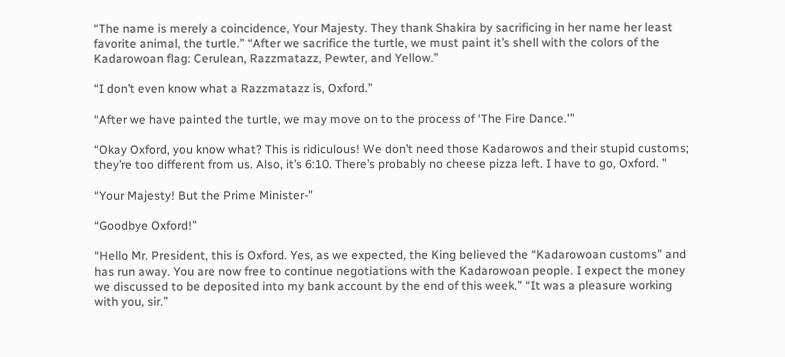“The name is merely a coincidence, Your Majesty. They thank Shakira by sacrificing in her name her least favorite animal, the turtle.” “After we sacrifice the turtle, we must paint it’s shell with the colors of the Kadarowoan flag: Cerulean, Razzmatazz, Pewter, and Yellow.”

“I don’t even know what a Razzmatazz is, Oxford.”

“After we have painted the turtle, we may move on to the process of ‘The Fire Dance.'”

“Okay Oxford, you know what? This is ridiculous! We don’t need those Kadarowos and their stupid customs; they’re too different from us. Also, it’s 6:10. There’s probably no cheese pizza left. I have to go, Oxford. ”

“Your Majesty! But the Prime Minister-”

“Goodbye Oxford!”

“Hello Mr. President, this is Oxford. Yes, as we expected, the King believed the “Kadarowoan customs” and has run away. You are now free to continue negotiations with the Kadarowoan people. I expect the money we discussed to be deposited into my bank account by the end of this week.” “It was a pleasure working with you, sir.”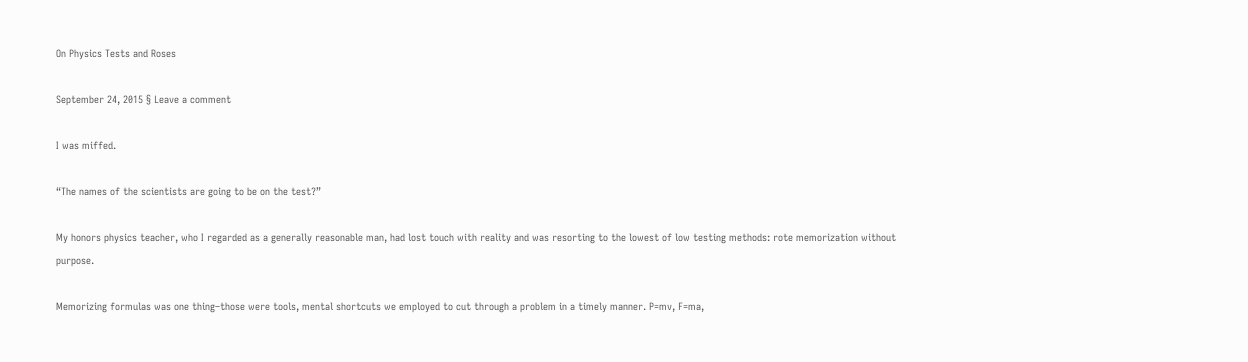On Physics Tests and Roses

September 24, 2015 § Leave a comment

I was miffed.

“The names of the scientists are going to be on the test?”

My honors physics teacher, who I regarded as a generally reasonable man, had lost touch with reality and was resorting to the lowest of low testing methods: rote memorization without purpose.

Memorizing formulas was one thing–those were tools, mental shortcuts we employed to cut through a problem in a timely manner. P=mv, F=ma,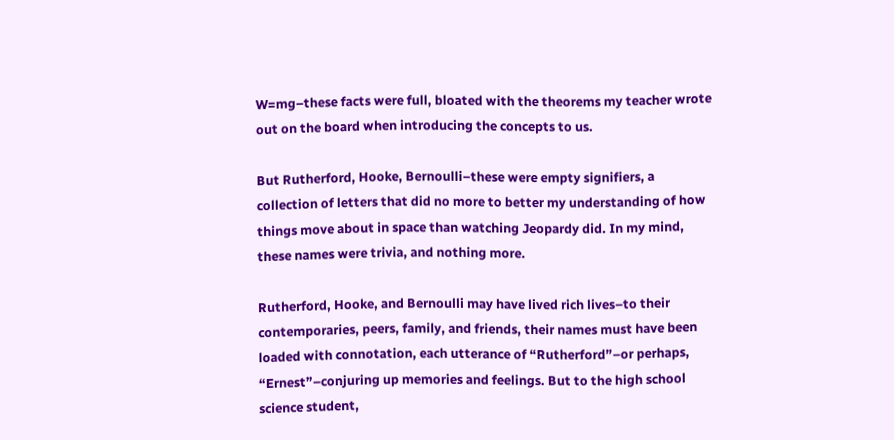W=mg–these facts were full, bloated with the theorems my teacher wrote out on the board when introducing the concepts to us.

But Rutherford, Hooke, Bernoulli–these were empty signifiers, a collection of letters that did no more to better my understanding of how things move about in space than watching Jeopardy did. In my mind, these names were trivia, and nothing more.

Rutherford, Hooke, and Bernoulli may have lived rich lives–to their contemporaries, peers, family, and friends, their names must have been loaded with connotation, each utterance of “Rutherford”–or perhaps, “Ernest”–conjuring up memories and feelings. But to the high school science student,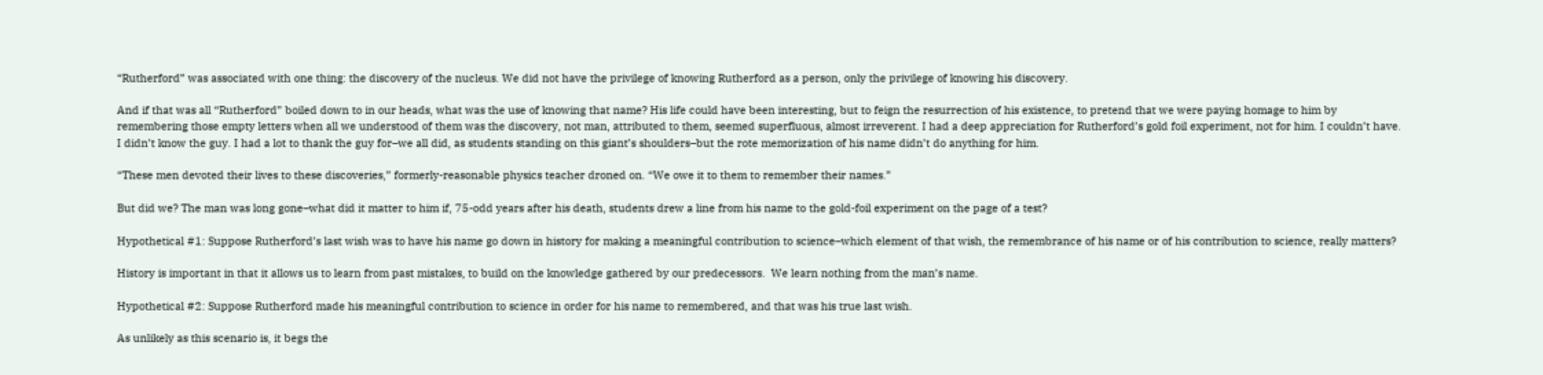“Rutherford” was associated with one thing: the discovery of the nucleus. We did not have the privilege of knowing Rutherford as a person, only the privilege of knowing his discovery.

And if that was all “Rutherford” boiled down to in our heads, what was the use of knowing that name? His life could have been interesting, but to feign the resurrection of his existence, to pretend that we were paying homage to him by remembering those empty letters when all we understood of them was the discovery, not man, attributed to them, seemed superfluous, almost irreverent. I had a deep appreciation for Rutherford’s gold foil experiment, not for him. I couldn’t have. I didn’t know the guy. I had a lot to thank the guy for–we all did, as students standing on this giant’s shoulders–but the rote memorization of his name didn’t do anything for him.

“These men devoted their lives to these discoveries,” formerly-reasonable physics teacher droned on. “We owe it to them to remember their names.”

But did we? The man was long gone–what did it matter to him if, 75-odd years after his death, students drew a line from his name to the gold-foil experiment on the page of a test?

Hypothetical #1: Suppose Rutherford’s last wish was to have his name go down in history for making a meaningful contribution to science–which element of that wish, the remembrance of his name or of his contribution to science, really matters?

History is important in that it allows us to learn from past mistakes, to build on the knowledge gathered by our predecessors.  We learn nothing from the man’s name.

Hypothetical #2: Suppose Rutherford made his meaningful contribution to science in order for his name to remembered, and that was his true last wish.

As unlikely as this scenario is, it begs the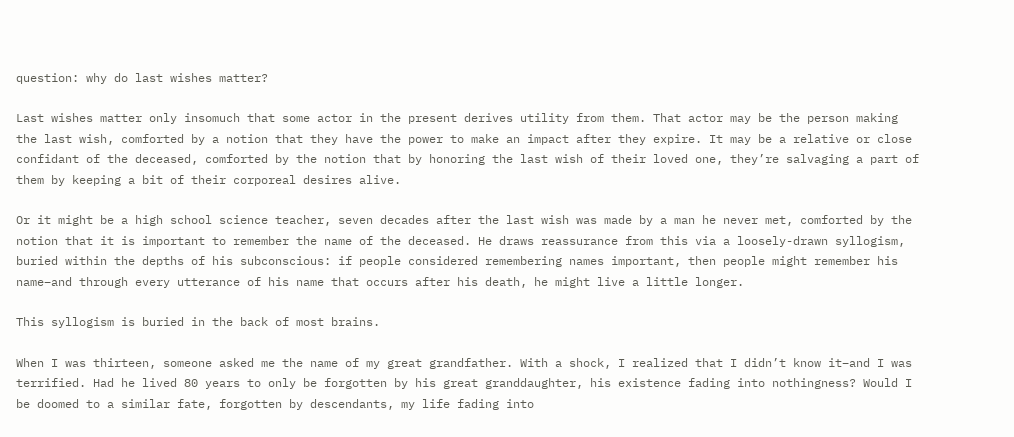question: why do last wishes matter?

Last wishes matter only insomuch that some actor in the present derives utility from them. That actor may be the person making the last wish, comforted by a notion that they have the power to make an impact after they expire. It may be a relative or close confidant of the deceased, comforted by the notion that by honoring the last wish of their loved one, they’re salvaging a part of them by keeping a bit of their corporeal desires alive.

Or it might be a high school science teacher, seven decades after the last wish was made by a man he never met, comforted by the notion that it is important to remember the name of the deceased. He draws reassurance from this via a loosely-drawn syllogism, buried within the depths of his subconscious: if people considered remembering names important, then people might remember his name–and through every utterance of his name that occurs after his death, he might live a little longer.

This syllogism is buried in the back of most brains.

When I was thirteen, someone asked me the name of my great grandfather. With a shock, I realized that I didn’t know it–and I was terrified. Had he lived 80 years to only be forgotten by his great granddaughter, his existence fading into nothingness? Would I be doomed to a similar fate, forgotten by descendants, my life fading into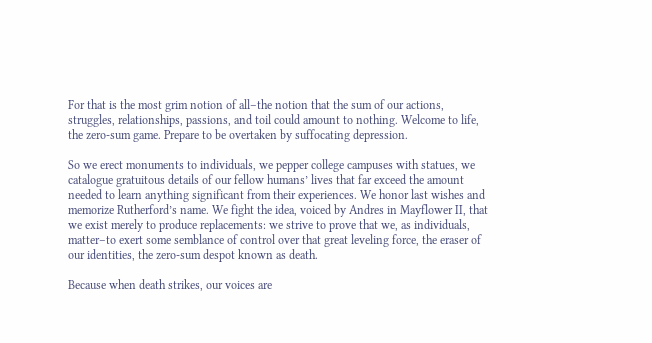For that is the most grim notion of all–the notion that the sum of our actions, struggles, relationships, passions, and toil could amount to nothing. Welcome to life, the zero-sum game. Prepare to be overtaken by suffocating depression.

So we erect monuments to individuals, we pepper college campuses with statues, we catalogue gratuitous details of our fellow humans’ lives that far exceed the amount needed to learn anything significant from their experiences. We honor last wishes and memorize Rutherford’s name. We fight the idea, voiced by Andres in Mayflower II, that we exist merely to produce replacements: we strive to prove that we, as individuals, matter–to exert some semblance of control over that great leveling force, the eraser of our identities, the zero-sum despot known as death.

Because when death strikes, our voices are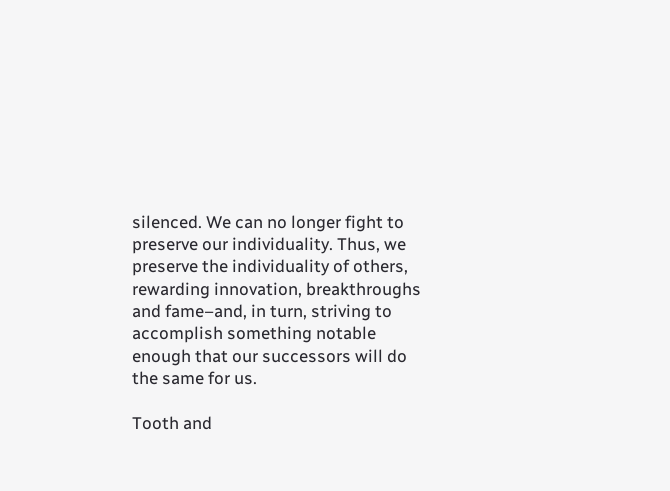silenced. We can no longer fight to preserve our individuality. Thus, we preserve the individuality of others, rewarding innovation, breakthroughs and fame–and, in turn, striving to accomplish something notable enough that our successors will do the same for us.

Tooth and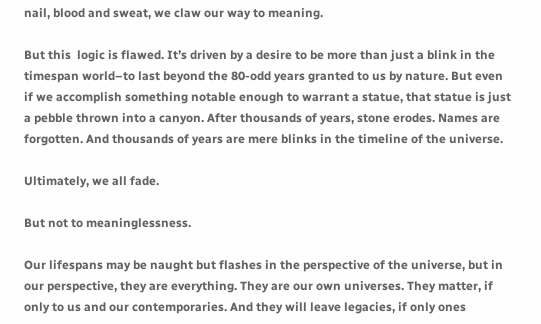nail, blood and sweat, we claw our way to meaning.

But this  logic is flawed. It’s driven by a desire to be more than just a blink in the timespan world–to last beyond the 80-odd years granted to us by nature. But even if we accomplish something notable enough to warrant a statue, that statue is just a pebble thrown into a canyon. After thousands of years, stone erodes. Names are forgotten. And thousands of years are mere blinks in the timeline of the universe.

Ultimately, we all fade.

But not to meaninglessness.

Our lifespans may be naught but flashes in the perspective of the universe, but in our perspective, they are everything. They are our own universes. They matter, if only to us and our contemporaries. And they will leave legacies, if only ones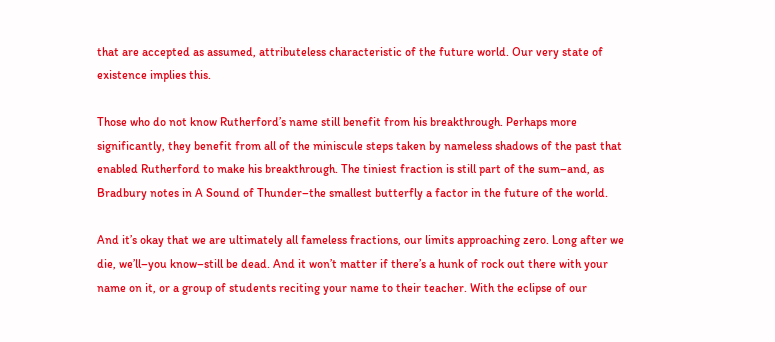that are accepted as assumed, attributeless characteristic of the future world. Our very state of existence implies this.

Those who do not know Rutherford’s name still benefit from his breakthrough. Perhaps more significantly, they benefit from all of the miniscule steps taken by nameless shadows of the past that enabled Rutherford to make his breakthrough. The tiniest fraction is still part of the sum–and, as Bradbury notes in A Sound of Thunder–the smallest butterfly a factor in the future of the world.

And it’s okay that we are ultimately all fameless fractions, our limits approaching zero. Long after we die, we’ll–you know–still be dead. And it won’t matter if there’s a hunk of rock out there with your name on it, or a group of students reciting your name to their teacher. With the eclipse of our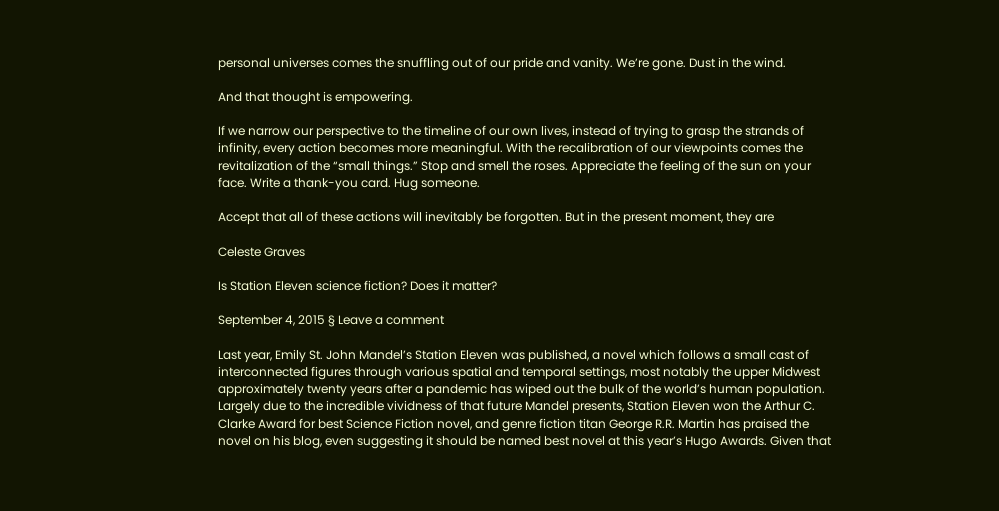personal universes comes the snuffling out of our pride and vanity. We’re gone. Dust in the wind.

And that thought is empowering.

If we narrow our perspective to the timeline of our own lives, instead of trying to grasp the strands of infinity, every action becomes more meaningful. With the recalibration of our viewpoints comes the revitalization of the “small things.” Stop and smell the roses. Appreciate the feeling of the sun on your face. Write a thank-you card. Hug someone.

Accept that all of these actions will inevitably be forgotten. But in the present moment, they are

Celeste Graves

Is Station Eleven science fiction? Does it matter?

September 4, 2015 § Leave a comment

Last year, Emily St. John Mandel’s Station Eleven was published, a novel which follows a small cast of interconnected figures through various spatial and temporal settings, most notably the upper Midwest approximately twenty years after a pandemic has wiped out the bulk of the world’s human population. Largely due to the incredible vividness of that future Mandel presents, Station Eleven won the Arthur C. Clarke Award for best Science Fiction novel, and genre fiction titan George R.R. Martin has praised the novel on his blog, even suggesting it should be named best novel at this year’s Hugo Awards. Given that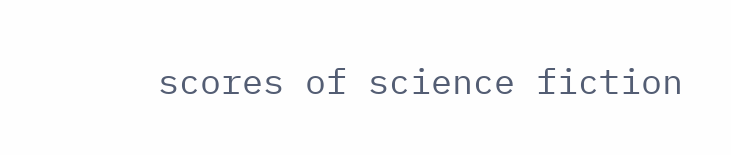scores of science fiction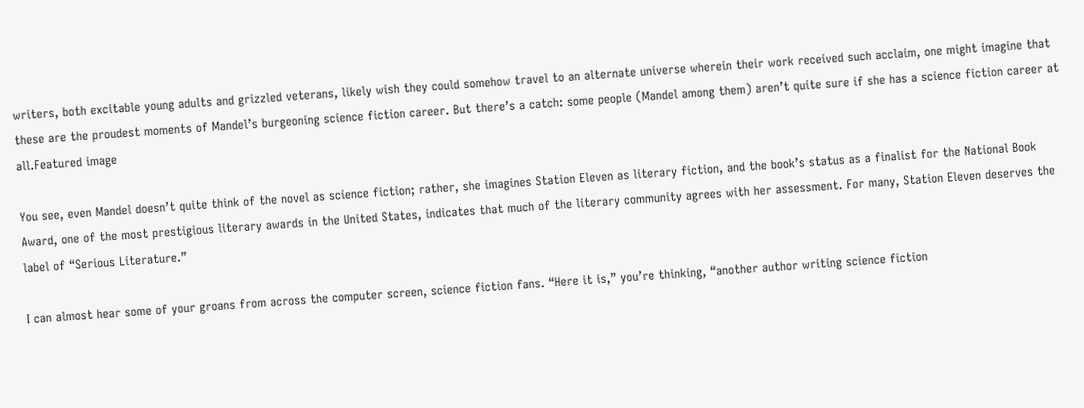writers, both excitable young adults and grizzled veterans, likely wish they could somehow travel to an alternate universe wherein their work received such acclaim, one might imagine that these are the proudest moments of Mandel’s burgeoning science fiction career. But there’s a catch: some people (Mandel among them) aren’t quite sure if she has a science fiction career at all.Featured image

You see, even Mandel doesn’t quite think of the novel as science fiction; rather, she imagines Station Eleven as literary fiction, and the book’s status as a finalist for the National Book Award, one of the most prestigious literary awards in the United States, indicates that much of the literary community agrees with her assessment. For many, Station Eleven deserves the label of “Serious Literature.”

I can almost hear some of your groans from across the computer screen, science fiction fans. “Here it is,” you’re thinking, “another author writing science fiction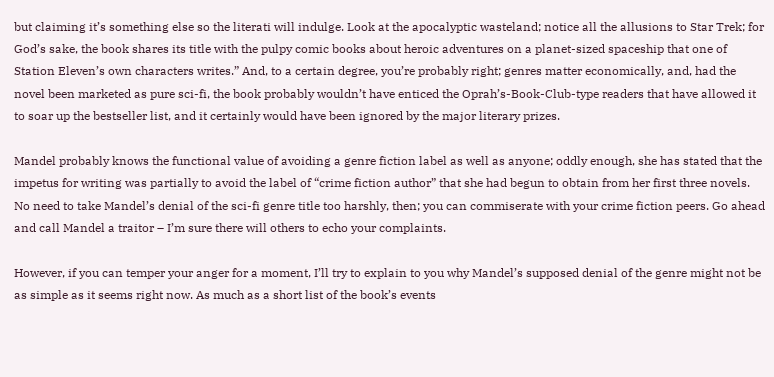but claiming it’s something else so the literati will indulge. Look at the apocalyptic wasteland; notice all the allusions to Star Trek; for God’s sake, the book shares its title with the pulpy comic books about heroic adventures on a planet-sized spaceship that one of Station Eleven’s own characters writes.” And, to a certain degree, you’re probably right; genres matter economically, and, had the novel been marketed as pure sci-fi, the book probably wouldn’t have enticed the Oprah’s-Book-Club-type readers that have allowed it to soar up the bestseller list, and it certainly would have been ignored by the major literary prizes.

Mandel probably knows the functional value of avoiding a genre fiction label as well as anyone; oddly enough, she has stated that the impetus for writing was partially to avoid the label of “crime fiction author” that she had begun to obtain from her first three novels. No need to take Mandel’s denial of the sci-fi genre title too harshly, then; you can commiserate with your crime fiction peers. Go ahead and call Mandel a traitor – I’m sure there will others to echo your complaints.

However, if you can temper your anger for a moment, I’ll try to explain to you why Mandel’s supposed denial of the genre might not be as simple as it seems right now. As much as a short list of the book’s events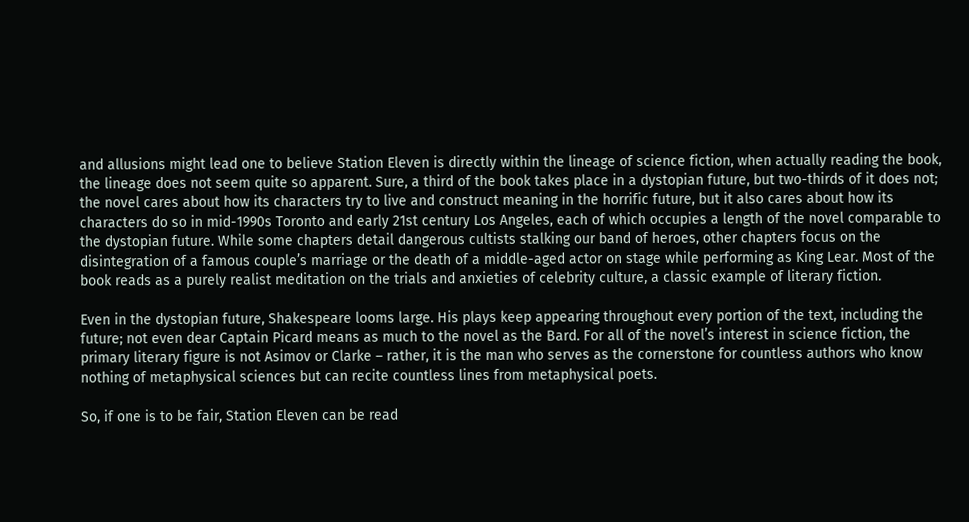and allusions might lead one to believe Station Eleven is directly within the lineage of science fiction, when actually reading the book, the lineage does not seem quite so apparent. Sure, a third of the book takes place in a dystopian future, but two-thirds of it does not; the novel cares about how its characters try to live and construct meaning in the horrific future, but it also cares about how its characters do so in mid-1990s Toronto and early 21st century Los Angeles, each of which occupies a length of the novel comparable to the dystopian future. While some chapters detail dangerous cultists stalking our band of heroes, other chapters focus on the disintegration of a famous couple’s marriage or the death of a middle-aged actor on stage while performing as King Lear. Most of the book reads as a purely realist meditation on the trials and anxieties of celebrity culture, a classic example of literary fiction.

Even in the dystopian future, Shakespeare looms large. His plays keep appearing throughout every portion of the text, including the future; not even dear Captain Picard means as much to the novel as the Bard. For all of the novel’s interest in science fiction, the primary literary figure is not Asimov or Clarke – rather, it is the man who serves as the cornerstone for countless authors who know nothing of metaphysical sciences but can recite countless lines from metaphysical poets.

So, if one is to be fair, Station Eleven can be read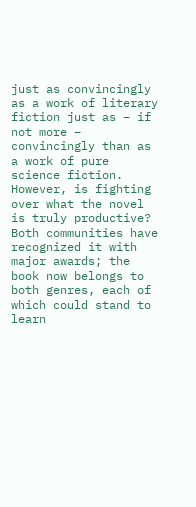just as convincingly as a work of literary fiction just as – if not more – convincingly than as a work of pure science fiction. However, is fighting over what the novel is truly productive? Both communities have recognized it with major awards; the book now belongs to both genres, each of which could stand to learn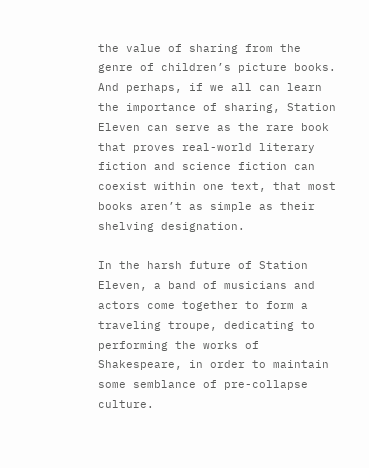the value of sharing from the genre of children’s picture books. And perhaps, if we all can learn the importance of sharing, Station Eleven can serve as the rare book that proves real-world literary fiction and science fiction can coexist within one text, that most books aren’t as simple as their shelving designation.

In the harsh future of Station Eleven, a band of musicians and actors come together to form a traveling troupe, dedicating to performing the works of Shakespeare, in order to maintain some semblance of pre-collapse culture.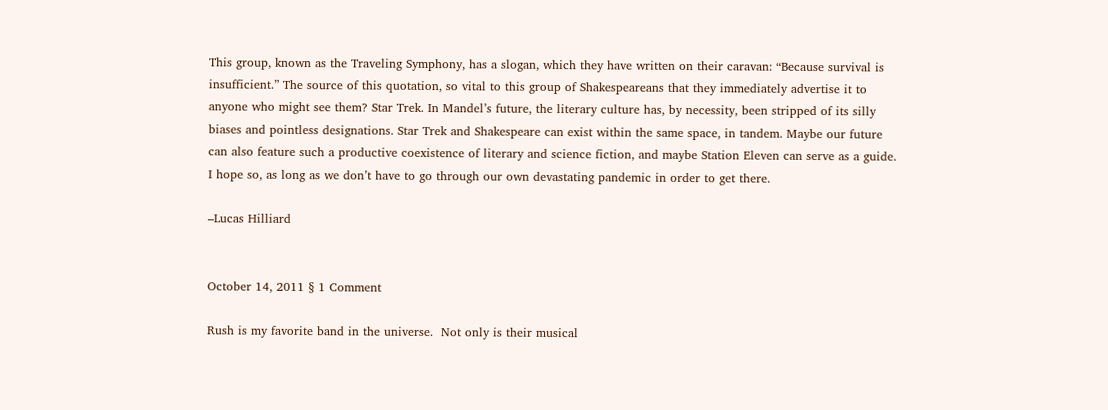This group, known as the Traveling Symphony, has a slogan, which they have written on their caravan: “Because survival is insufficient.” The source of this quotation, so vital to this group of Shakespeareans that they immediately advertise it to anyone who might see them? Star Trek. In Mandel’s future, the literary culture has, by necessity, been stripped of its silly biases and pointless designations. Star Trek and Shakespeare can exist within the same space, in tandem. Maybe our future can also feature such a productive coexistence of literary and science fiction, and maybe Station Eleven can serve as a guide. I hope so, as long as we don’t have to go through our own devastating pandemic in order to get there.

–Lucas Hilliard


October 14, 2011 § 1 Comment

Rush is my favorite band in the universe.  Not only is their musical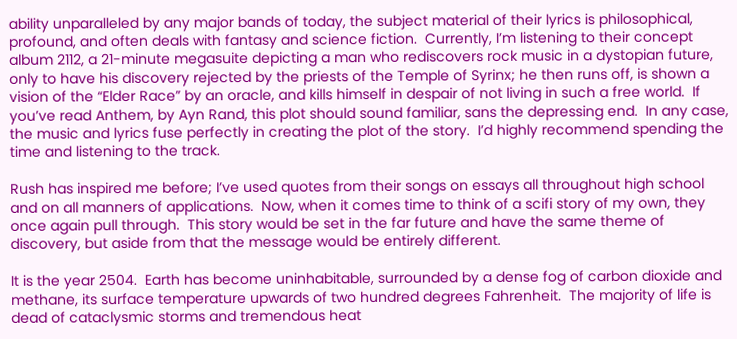ability unparalleled by any major bands of today, the subject material of their lyrics is philosophical, profound, and often deals with fantasy and science fiction.  Currently, I’m listening to their concept album 2112, a 21-minute megasuite depicting a man who rediscovers rock music in a dystopian future, only to have his discovery rejected by the priests of the Temple of Syrinx; he then runs off, is shown a vision of the “Elder Race” by an oracle, and kills himself in despair of not living in such a free world.  If you’ve read Anthem, by Ayn Rand, this plot should sound familiar, sans the depressing end.  In any case, the music and lyrics fuse perfectly in creating the plot of the story.  I’d highly recommend spending the time and listening to the track.

Rush has inspired me before; I’ve used quotes from their songs on essays all throughout high school and on all manners of applications.  Now, when it comes time to think of a scifi story of my own, they once again pull through.  This story would be set in the far future and have the same theme of discovery, but aside from that the message would be entirely different.

It is the year 2504.  Earth has become uninhabitable, surrounded by a dense fog of carbon dioxide and methane, its surface temperature upwards of two hundred degrees Fahrenheit.  The majority of life is dead of cataclysmic storms and tremendous heat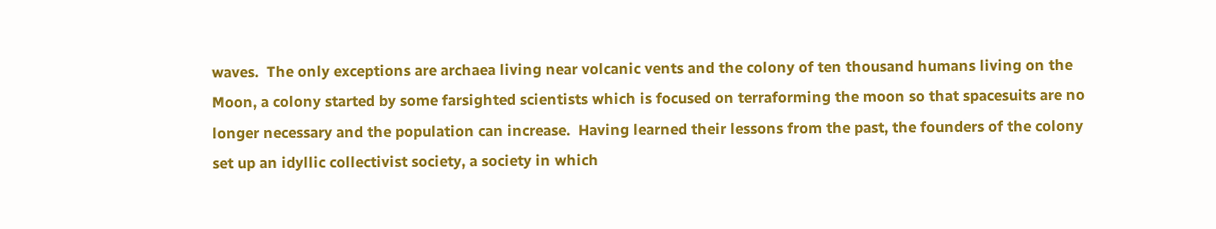waves.  The only exceptions are archaea living near volcanic vents and the colony of ten thousand humans living on the Moon, a colony started by some farsighted scientists which is focused on terraforming the moon so that spacesuits are no longer necessary and the population can increase.  Having learned their lessons from the past, the founders of the colony set up an idyllic collectivist society, a society in which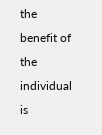the benefit of the individual is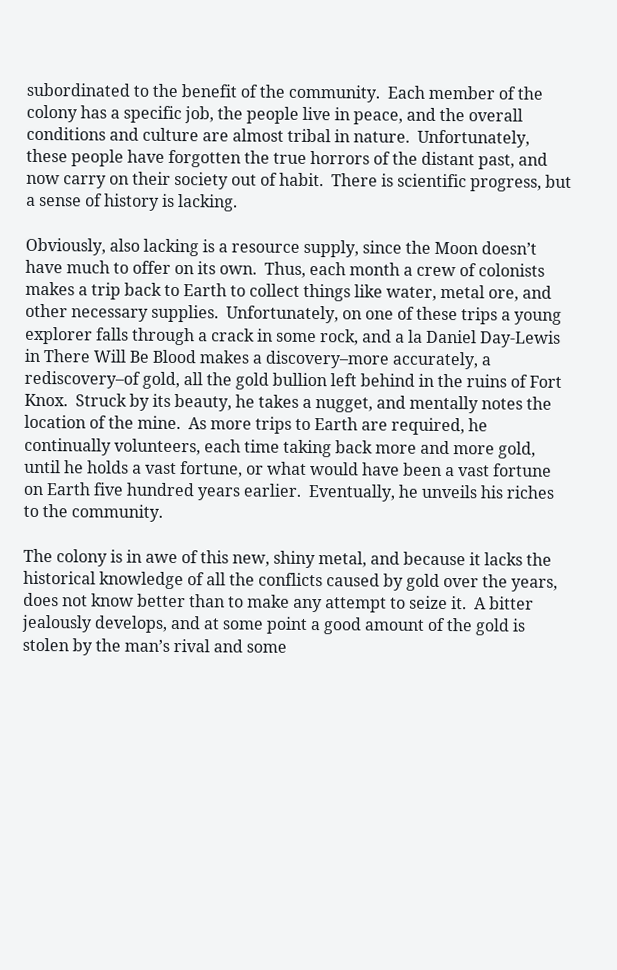subordinated to the benefit of the community.  Each member of the colony has a specific job, the people live in peace, and the overall conditions and culture are almost tribal in nature.  Unfortunately, these people have forgotten the true horrors of the distant past, and now carry on their society out of habit.  There is scientific progress, but a sense of history is lacking.

Obviously, also lacking is a resource supply, since the Moon doesn’t have much to offer on its own.  Thus, each month a crew of colonists makes a trip back to Earth to collect things like water, metal ore, and other necessary supplies.  Unfortunately, on one of these trips a young explorer falls through a crack in some rock, and a la Daniel Day-Lewis in There Will Be Blood makes a discovery–more accurately, a rediscovery–of gold, all the gold bullion left behind in the ruins of Fort Knox.  Struck by its beauty, he takes a nugget, and mentally notes the location of the mine.  As more trips to Earth are required, he continually volunteers, each time taking back more and more gold, until he holds a vast fortune, or what would have been a vast fortune on Earth five hundred years earlier.  Eventually, he unveils his riches to the community.

The colony is in awe of this new, shiny metal, and because it lacks the historical knowledge of all the conflicts caused by gold over the years, does not know better than to make any attempt to seize it.  A bitter jealously develops, and at some point a good amount of the gold is stolen by the man’s rival and some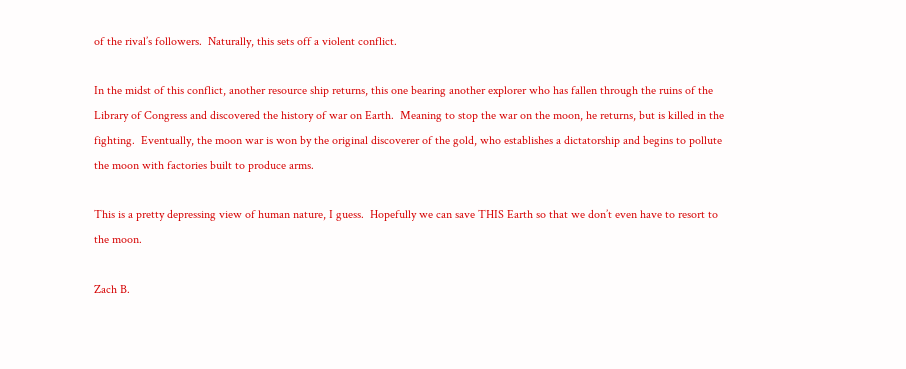of the rival’s followers.  Naturally, this sets off a violent conflict.

In the midst of this conflict, another resource ship returns, this one bearing another explorer who has fallen through the ruins of the Library of Congress and discovered the history of war on Earth.  Meaning to stop the war on the moon, he returns, but is killed in the fighting.  Eventually, the moon war is won by the original discoverer of the gold, who establishes a dictatorship and begins to pollute the moon with factories built to produce arms.

This is a pretty depressing view of human nature, I guess.  Hopefully we can save THIS Earth so that we don’t even have to resort to the moon.

Zach B.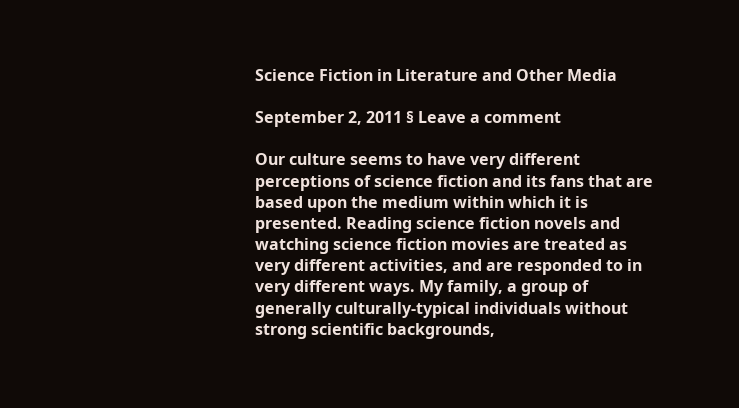Science Fiction in Literature and Other Media

September 2, 2011 § Leave a comment

Our culture seems to have very different perceptions of science fiction and its fans that are based upon the medium within which it is presented. Reading science fiction novels and watching science fiction movies are treated as very different activities, and are responded to in very different ways. My family, a group of generally culturally-typical individuals without strong scientific backgrounds,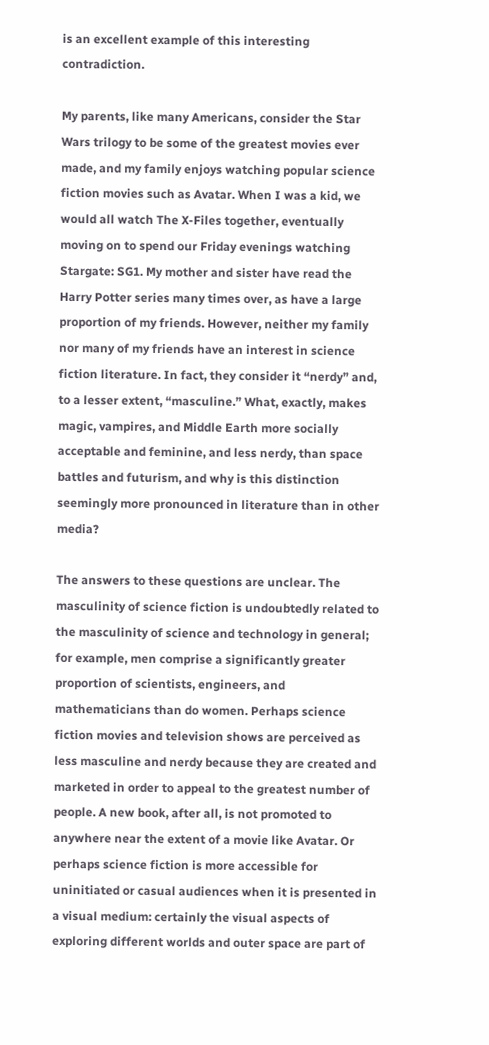is an excellent example of this interesting contradiction.

My parents, like many Americans, consider the Star Wars trilogy to be some of the greatest movies ever made, and my family enjoys watching popular science fiction movies such as Avatar. When I was a kid, we would all watch The X-Files together, eventually moving on to spend our Friday evenings watching Stargate: SG1. My mother and sister have read the Harry Potter series many times over, as have a large proportion of my friends. However, neither my family nor many of my friends have an interest in science fiction literature. In fact, they consider it “nerdy” and, to a lesser extent, “masculine.” What, exactly, makes magic, vampires, and Middle Earth more socially acceptable and feminine, and less nerdy, than space battles and futurism, and why is this distinction seemingly more pronounced in literature than in other media?

The answers to these questions are unclear. The masculinity of science fiction is undoubtedly related to the masculinity of science and technology in general; for example, men comprise a significantly greater proportion of scientists, engineers, and mathematicians than do women. Perhaps science fiction movies and television shows are perceived as less masculine and nerdy because they are created and marketed in order to appeal to the greatest number of people. A new book, after all, is not promoted to anywhere near the extent of a movie like Avatar. Or perhaps science fiction is more accessible for uninitiated or casual audiences when it is presented in a visual medium: certainly the visual aspects of exploring different worlds and outer space are part of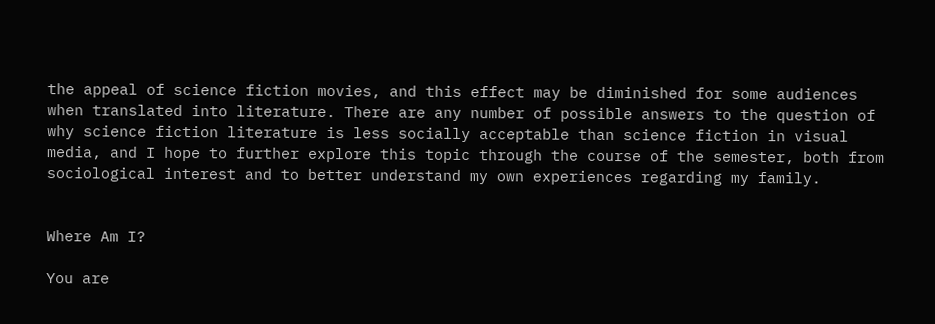the appeal of science fiction movies, and this effect may be diminished for some audiences when translated into literature. There are any number of possible answers to the question of why science fiction literature is less socially acceptable than science fiction in visual media, and I hope to further explore this topic through the course of the semester, both from sociological interest and to better understand my own experiences regarding my family.


Where Am I?

You are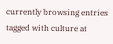currently browsing entries tagged with culture at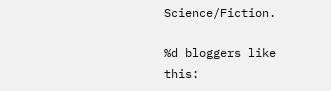Science/Fiction.

%d bloggers like this: